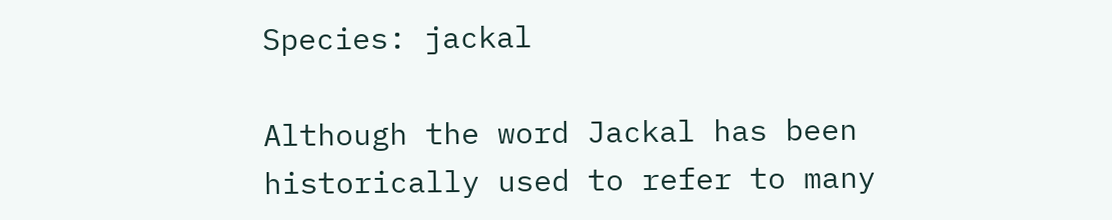Species: jackal

Although the word Jackal has been historically used to refer to many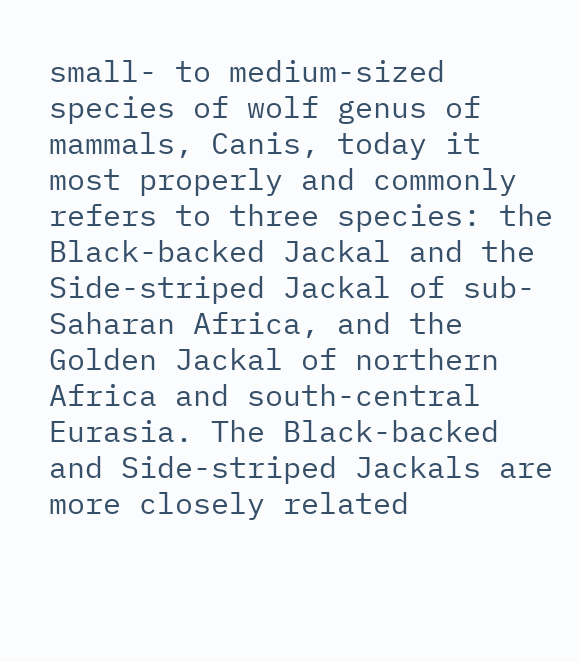small- to medium-sized species of wolf genus of mammals, Canis, today it most properly and commonly refers to three species: the Black-backed Jackal and the Side-striped Jackal of sub-Saharan Africa, and the Golden Jackal of northern Africa and south-central Eurasia. The Black-backed and Side-striped Jackals are more closely related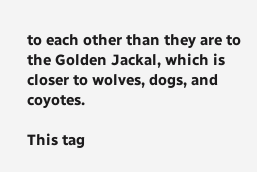to each other than they are to the Golden Jackal, which is closer to wolves, dogs, and coyotes.

This tag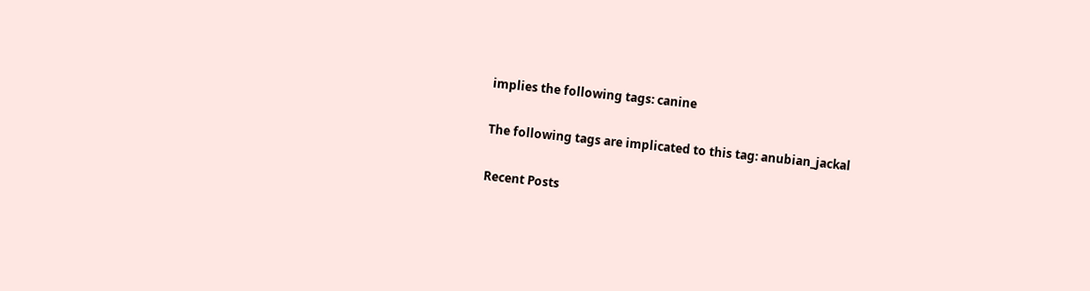implies the following tags: canine

The following tags are implicated to this tag: anubian_jackal

Recent Posts